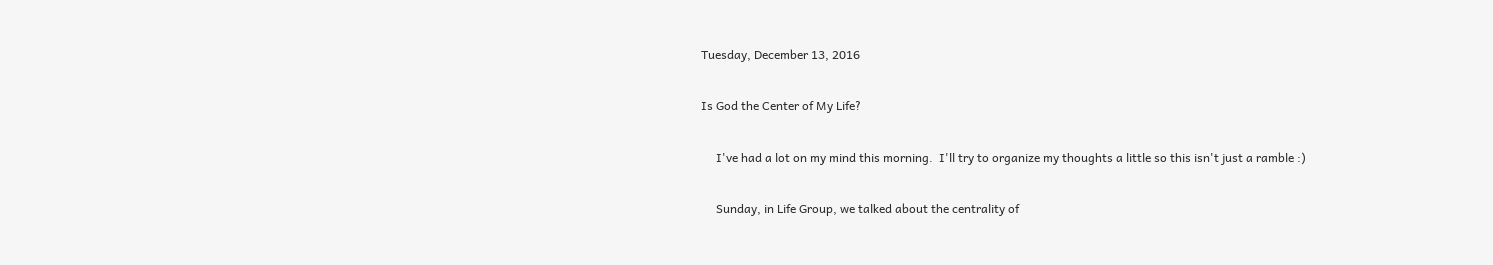Tuesday, December 13, 2016

Is God the Center of My Life?

     I've had a lot on my mind this morning.  I'll try to organize my thoughts a little so this isn't just a ramble :)

     Sunday, in Life Group, we talked about the centrality of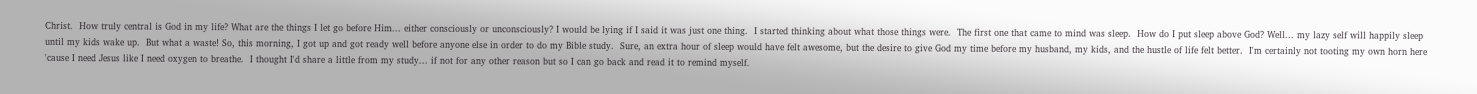Christ.  How truly central is God in my life? What are the things I let go before Him... either consciously or unconsciously? I would be lying if I said it was just one thing.  I started thinking about what those things were.  The first one that came to mind was sleep.  How do I put sleep above God? Well... my lazy self will happily sleep until my kids wake up.  But what a waste! So, this morning, I got up and got ready well before anyone else in order to do my Bible study.  Sure, an extra hour of sleep would have felt awesome, but the desire to give God my time before my husband, my kids, and the hustle of life felt better.  I'm certainly not tooting my own horn here 'cause I need Jesus like I need oxygen to breathe.  I thought I'd share a little from my study... if not for any other reason but so I can go back and read it to remind myself.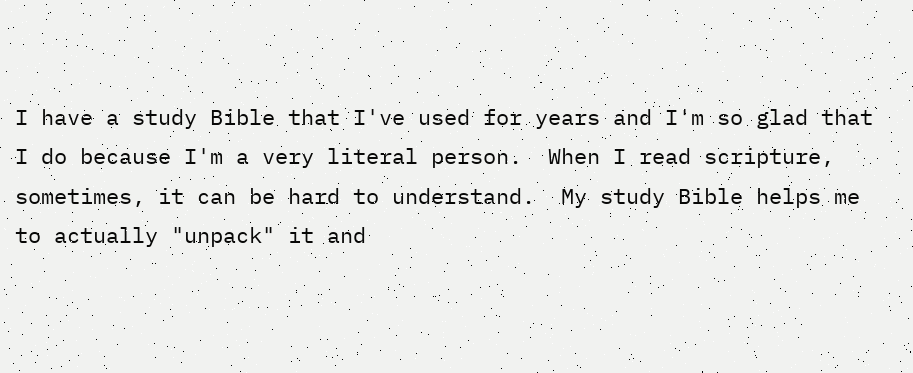I have a study Bible that I've used for years and I'm so glad that I do because I'm a very literal person.  When I read scripture, sometimes, it can be hard to understand.  My study Bible helps me to actually "unpack" it and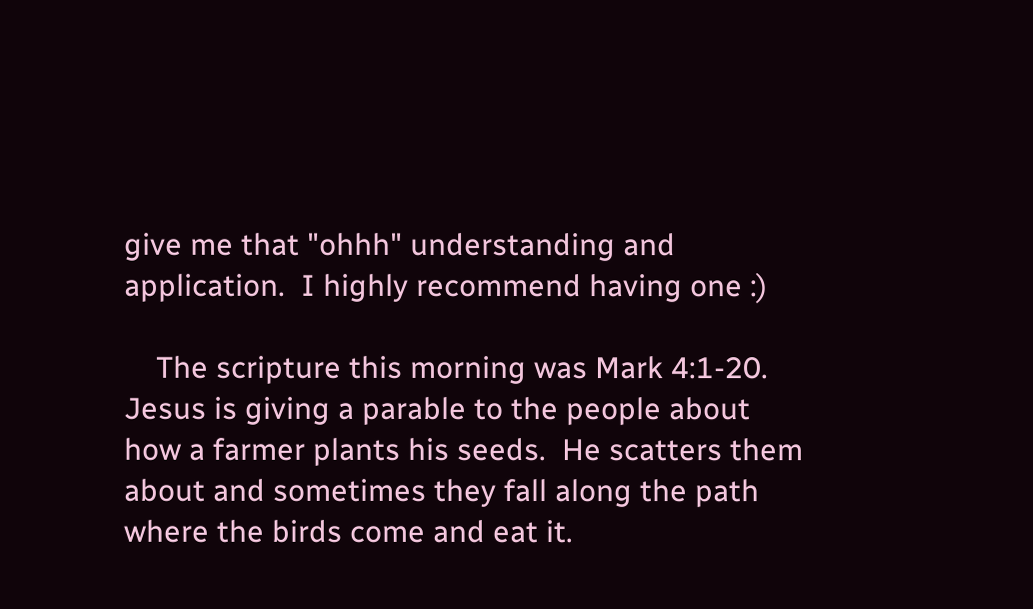give me that "ohhh" understanding and application.  I highly recommend having one :)

    The scripture this morning was Mark 4:1-20.  Jesus is giving a parable to the people about how a farmer plants his seeds.  He scatters them about and sometimes they fall along the path where the birds come and eat it.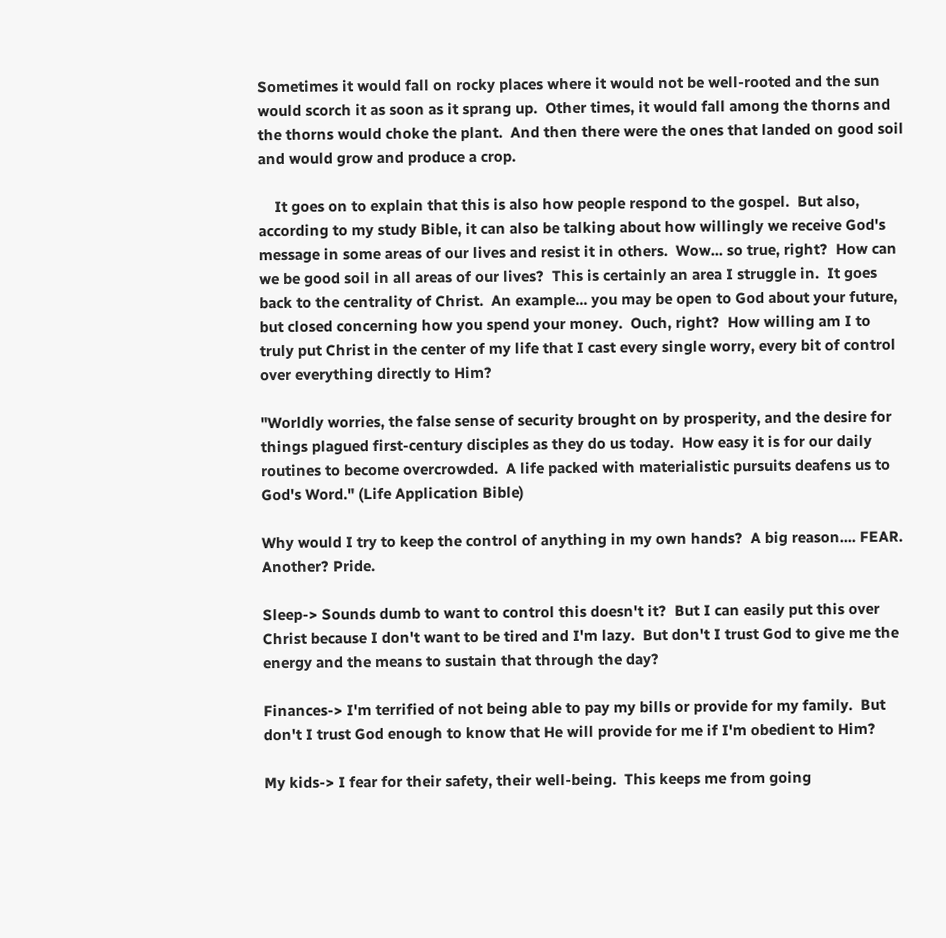Sometimes it would fall on rocky places where it would not be well-rooted and the sun would scorch it as soon as it sprang up.  Other times, it would fall among the thorns and the thorns would choke the plant.  And then there were the ones that landed on good soil and would grow and produce a crop.

    It goes on to explain that this is also how people respond to the gospel.  But also, according to my study Bible, it can also be talking about how willingly we receive God's message in some areas of our lives and resist it in others.  Wow... so true, right?  How can we be good soil in all areas of our lives?  This is certainly an area I struggle in.  It goes back to the centrality of Christ.  An example... you may be open to God about your future, but closed concerning how you spend your money.  Ouch, right?  How willing am I to truly put Christ in the center of my life that I cast every single worry, every bit of control over everything directly to Him?

"Worldly worries, the false sense of security brought on by prosperity, and the desire for things plagued first-century disciples as they do us today.  How easy it is for our daily routines to become overcrowded.  A life packed with materialistic pursuits deafens us to God's Word." (Life Application Bible)

Why would I try to keep the control of anything in my own hands?  A big reason.... FEAR.  Another? Pride.

Sleep-> Sounds dumb to want to control this doesn't it?  But I can easily put this over Christ because I don't want to be tired and I'm lazy.  But don't I trust God to give me the energy and the means to sustain that through the day?

Finances-> I'm terrified of not being able to pay my bills or provide for my family.  But don't I trust God enough to know that He will provide for me if I'm obedient to Him?

My kids-> I fear for their safety, their well-being.  This keeps me from going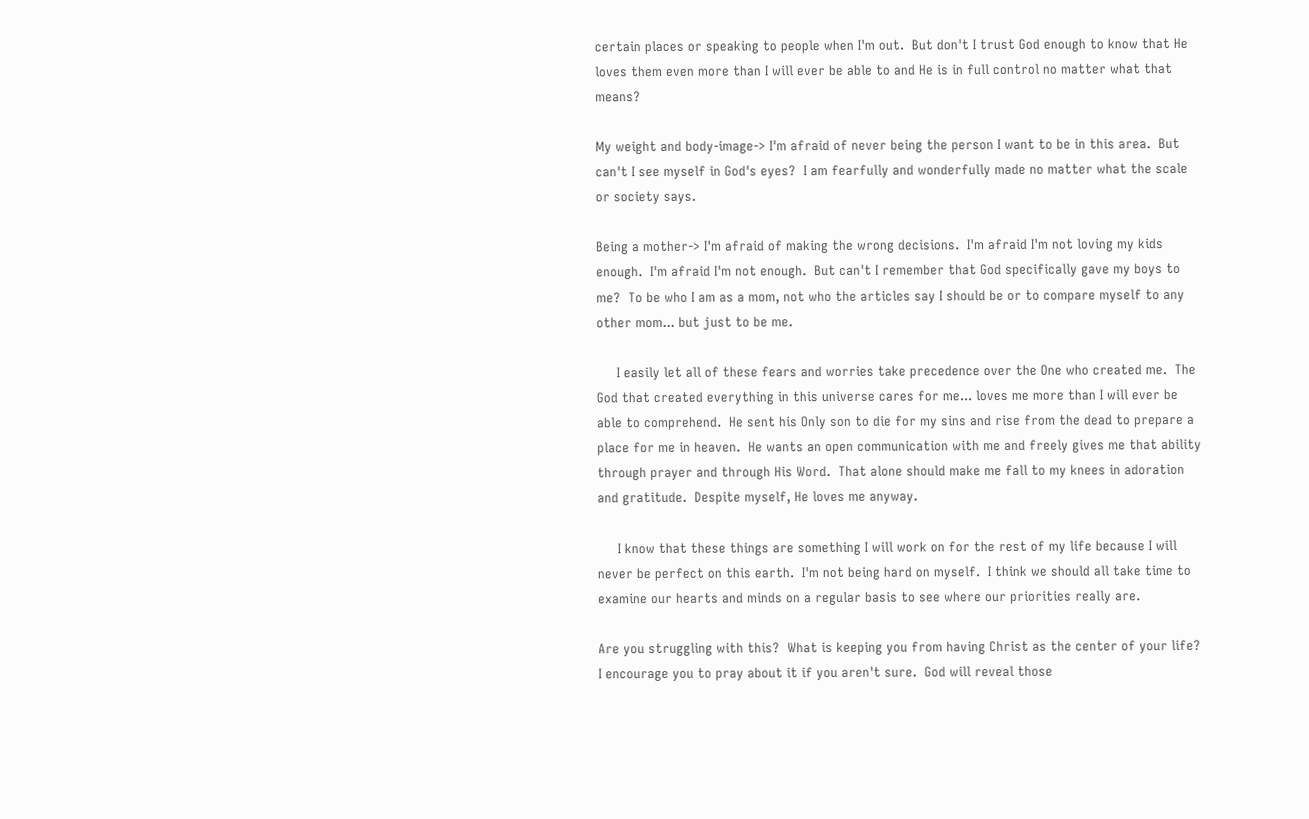certain places or speaking to people when I'm out.  But don't I trust God enough to know that He loves them even more than I will ever be able to and He is in full control no matter what that means?

My weight and body-image-> I'm afraid of never being the person I want to be in this area.  But can't I see myself in God's eyes?  I am fearfully and wonderfully made no matter what the scale or society says.

Being a mother-> I'm afraid of making the wrong decisions.  I'm afraid I'm not loving my kids enough.  I'm afraid I'm not enough.  But can't I remember that God specifically gave my boys to me?  To be who I am as a mom, not who the articles say I should be or to compare myself to any other mom... but just to be me.

     I easily let all of these fears and worries take precedence over the One who created me.  The God that created everything in this universe cares for me... loves me more than I will ever be able to comprehend.  He sent his Only son to die for my sins and rise from the dead to prepare a place for me in heaven.  He wants an open communication with me and freely gives me that ability through prayer and through His Word.  That alone should make me fall to my knees in adoration and gratitude.  Despite myself, He loves me anyway.

     I know that these things are something I will work on for the rest of my life because I will never be perfect on this earth.  I'm not being hard on myself.  I think we should all take time to examine our hearts and minds on a regular basis to see where our priorities really are.

Are you struggling with this?  What is keeping you from having Christ as the center of your life?  I encourage you to pray about it if you aren't sure.  God will reveal those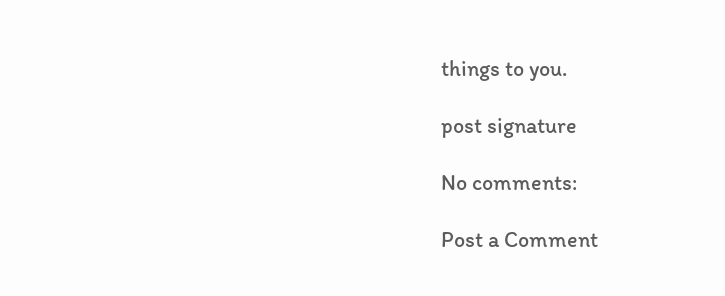things to you.

post signature

No comments:

Post a Comment